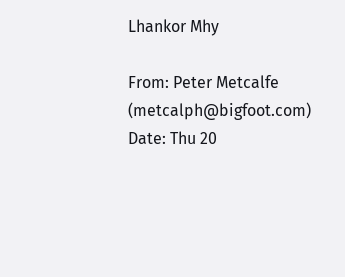Lhankor Mhy

From: Peter Metcalfe (metcalph@bigfoot.com)
Date: Thu 20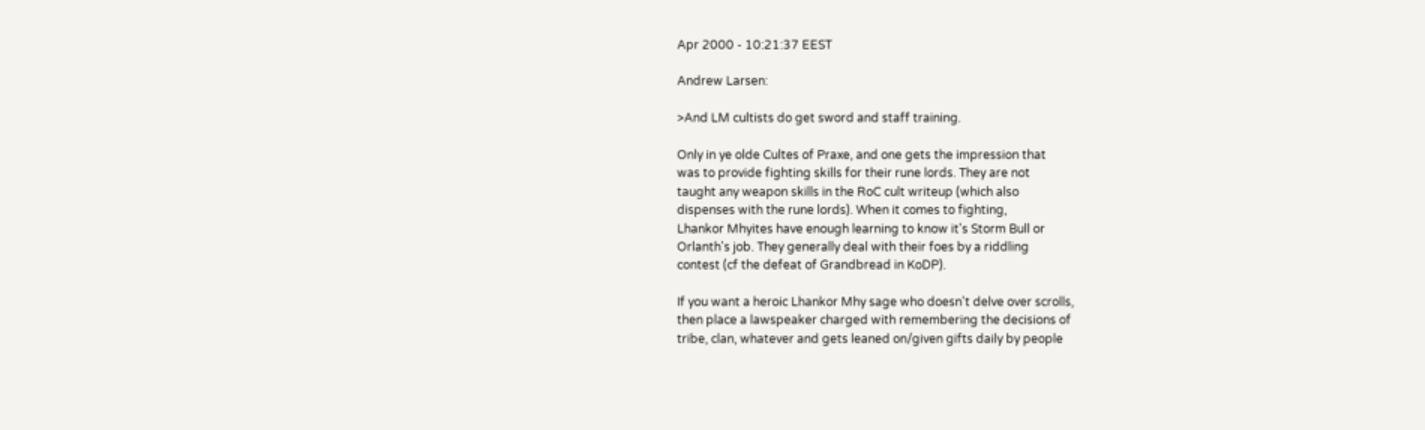Apr 2000 - 10:21:37 EEST

Andrew Larsen:

>And LM cultists do get sword and staff training.

Only in ye olde Cultes of Praxe, and one gets the impression that
was to provide fighting skills for their rune lords. They are not
taught any weapon skills in the RoC cult writeup (which also
dispenses with the rune lords). When it comes to fighting,
Lhankor Mhyites have enough learning to know it's Storm Bull or
Orlanth's job. They generally deal with their foes by a riddling
contest (cf the defeat of Grandbread in KoDP).

If you want a heroic Lhankor Mhy sage who doesn't delve over scrolls,
then place a lawspeaker charged with remembering the decisions of
tribe, clan, whatever and gets leaned on/given gifts daily by people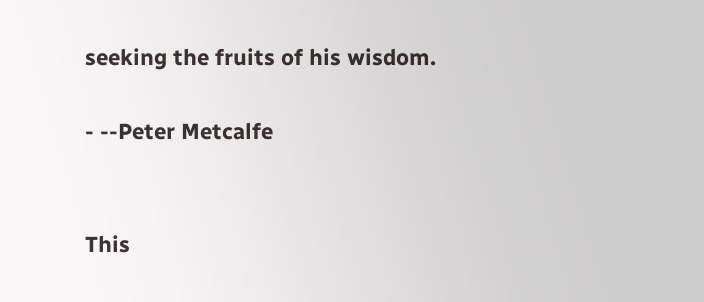seeking the fruits of his wisdom.

- --Peter Metcalfe


This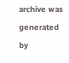archive was generated by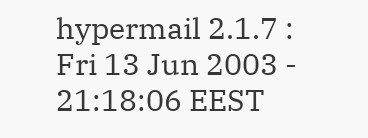hypermail 2.1.7 : Fri 13 Jun 2003 - 21:18:06 EEST